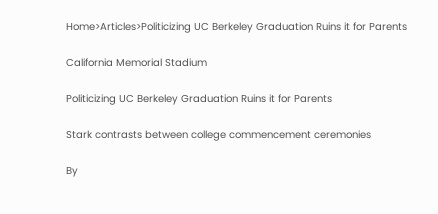Home>Articles>Politicizing UC Berkeley Graduation Ruins it for Parents

California Memorial Stadium

Politicizing UC Berkeley Graduation Ruins it for Parents

Stark contrasts between college commencement ceremonies

By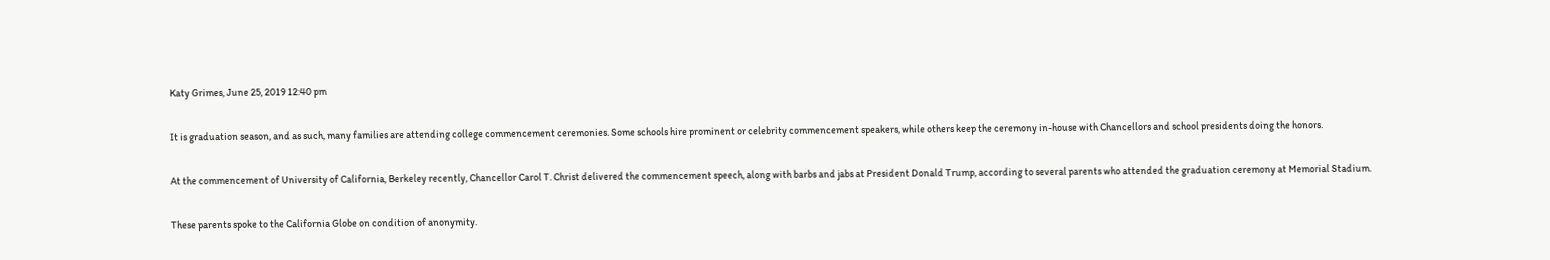Katy Grimes, June 25, 2019 12:40 pm

It is graduation season, and as such, many families are attending college commencement ceremonies. Some schools hire prominent or celebrity commencement speakers, while others keep the ceremony in-house with Chancellors and school presidents doing the honors.

At the commencement of University of California, Berkeley recently, Chancellor Carol T. Christ delivered the commencement speech, along with barbs and jabs at President Donald Trump, according to several parents who attended the graduation ceremony at Memorial Stadium.

These parents spoke to the California Globe on condition of anonymity.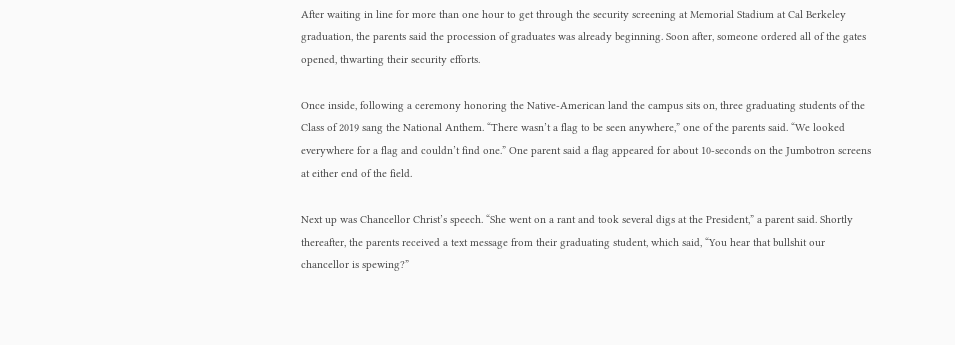After waiting in line for more than one hour to get through the security screening at Memorial Stadium at Cal Berkeley graduation, the parents said the procession of graduates was already beginning. Soon after, someone ordered all of the gates opened, thwarting their security efforts.

Once inside, following a ceremony honoring the Native-American land the campus sits on, three graduating students of the Class of 2019 sang the National Anthem. “There wasn’t a flag to be seen anywhere,” one of the parents said. “We looked everywhere for a flag and couldn’t find one.” One parent said a flag appeared for about 10-seconds on the Jumbotron screens at either end of the field.

Next up was Chancellor Christ’s speech. “She went on a rant and took several digs at the President,” a parent said. Shortly thereafter, the parents received a text message from their graduating student, which said, “You hear that bullshit our chancellor is spewing?”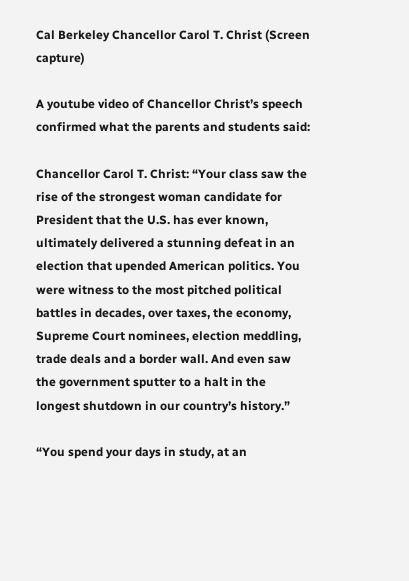Cal Berkeley Chancellor Carol T. Christ (Screen capture)

A youtube video of Chancellor Christ’s speech confirmed what the parents and students said:

Chancellor Carol T. Christ: “Your class saw the rise of the strongest woman candidate for President that the U.S. has ever known, ultimately delivered a stunning defeat in an election that upended American politics. You were witness to the most pitched political battles in decades, over taxes, the economy, Supreme Court nominees, election meddling, trade deals and a border wall. And even saw the government sputter to a halt in the longest shutdown in our country’s history.”

“You spend your days in study, at an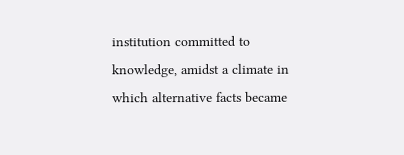institution committed to knowledge, amidst a climate in which alternative facts became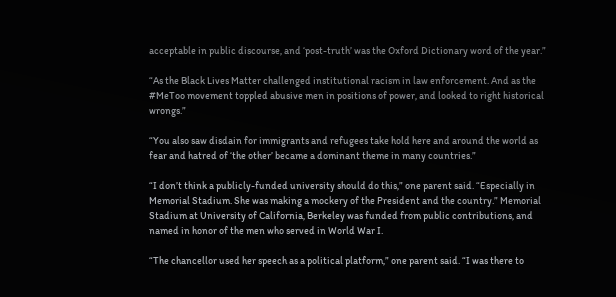acceptable in public discourse, and ‘post-truth’ was the Oxford Dictionary word of the year.”

“As the Black Lives Matter challenged institutional racism in law enforcement. And as the #MeToo movement toppled abusive men in positions of power, and looked to right historical wrongs.”

“You also saw disdain for immigrants and refugees take hold here and around the world as fear and hatred of ‘the other’ became a dominant theme in many countries.”

“I don’t think a publicly-funded university should do this,” one parent said. “Especially in Memorial Stadium. She was making a mockery of the President and the country.” Memorial Stadium at University of California, Berkeley was funded from public contributions, and named in honor of the men who served in World War I.

“The chancellor used her speech as a political platform,” one parent said. “I was there to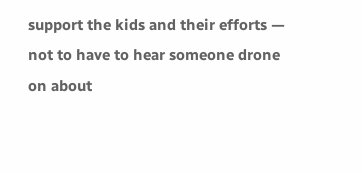support the kids and their efforts — not to have to hear someone drone on about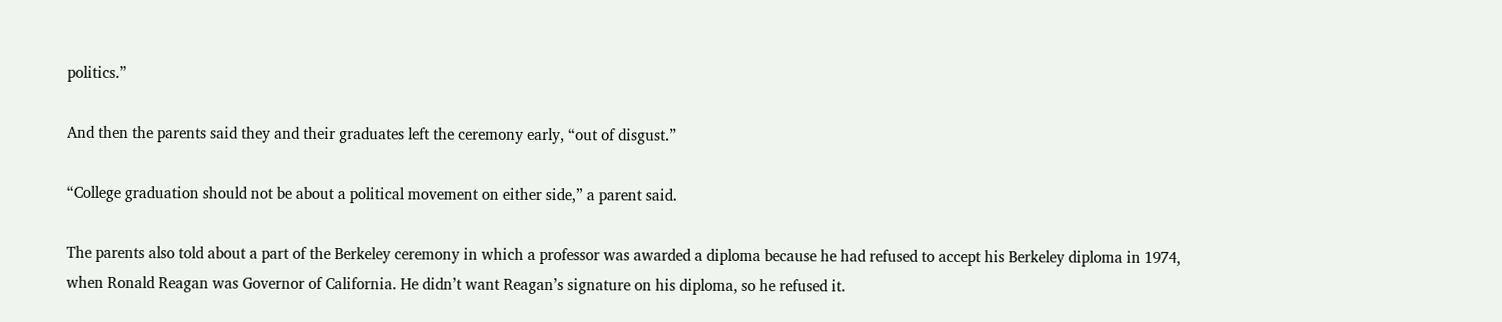politics.”

And then the parents said they and their graduates left the ceremony early, “out of disgust.”

“College graduation should not be about a political movement on either side,” a parent said.

The parents also told about a part of the Berkeley ceremony in which a professor was awarded a diploma because he had refused to accept his Berkeley diploma in 1974, when Ronald Reagan was Governor of California. He didn’t want Reagan’s signature on his diploma, so he refused it.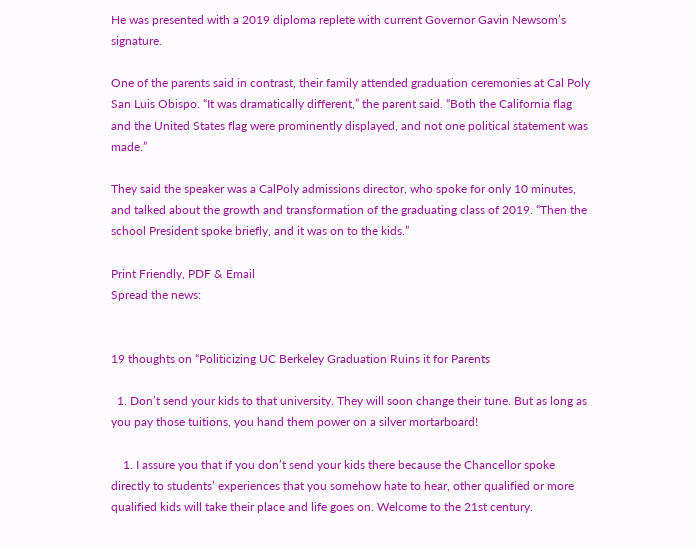He was presented with a 2019 diploma replete with current Governor Gavin Newsom’s signature.

One of the parents said in contrast, their family attended graduation ceremonies at Cal Poly San Luis Obispo. “It was dramatically different,” the parent said. “Both the California flag and the United States flag were prominently displayed, and not one political statement was made.”

They said the speaker was a CalPoly admissions director, who spoke for only 10 minutes, and talked about the growth and transformation of the graduating class of 2019. “Then the school President spoke briefly, and it was on to the kids.”

Print Friendly, PDF & Email
Spread the news:


19 thoughts on “Politicizing UC Berkeley Graduation Ruins it for Parents

  1. Don’t send your kids to that university. They will soon change their tune. But as long as you pay those tuitions, you hand them power on a silver mortarboard!

    1. I assure you that if you don’t send your kids there because the Chancellor spoke directly to students’ experiences that you somehow hate to hear, other qualified or more qualified kids will take their place and life goes on. Welcome to the 21st century.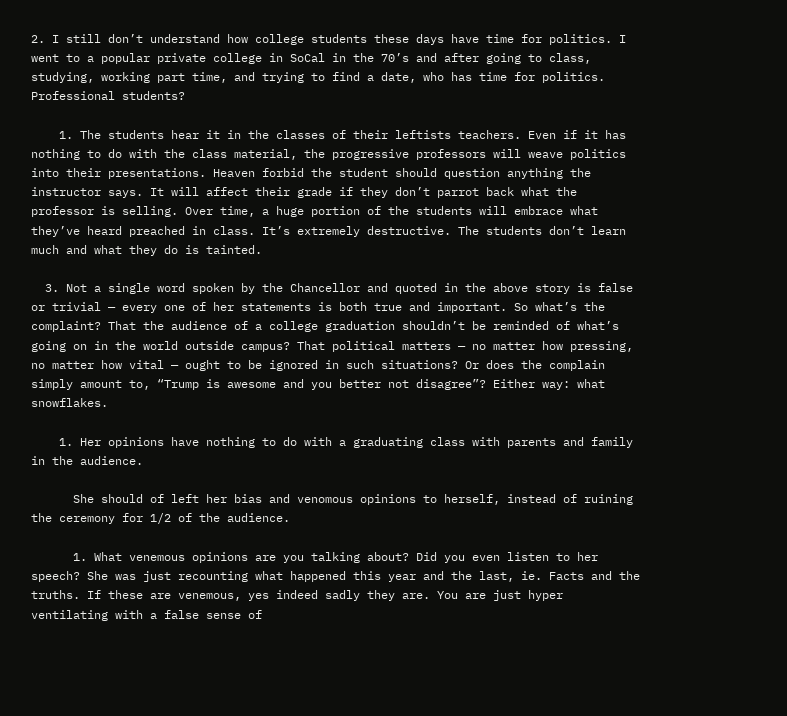2. I still don’t understand how college students these days have time for politics. I went to a popular private college in SoCal in the 70’s and after going to class, studying, working part time, and trying to find a date, who has time for politics. Professional students?

    1. The students hear it in the classes of their leftists teachers. Even if it has nothing to do with the class material, the progressive professors will weave politics into their presentations. Heaven forbid the student should question anything the instructor says. It will affect their grade if they don’t parrot back what the professor is selling. Over time, a huge portion of the students will embrace what they’ve heard preached in class. It’s extremely destructive. The students don’t learn much and what they do is tainted.

  3. Not a single word spoken by the Chancellor and quoted in the above story is false or trivial — every one of her statements is both true and important. So what’s the complaint? That the audience of a college graduation shouldn’t be reminded of what’s going on in the world outside campus? That political matters — no matter how pressing, no matter how vital — ought to be ignored in such situations? Or does the complain simply amount to, “Trump is awesome and you better not disagree”? Either way: what snowflakes.

    1. Her opinions have nothing to do with a graduating class with parents and family in the audience.

      She should of left her bias and venomous opinions to herself, instead of ruining the ceremony for 1/2 of the audience.

      1. What venemous opinions are you talking about? Did you even listen to her speech? She was just recounting what happened this year and the last, ie. Facts and the truths. If these are venemous, yes indeed sadly they are. You are just hyper ventilating with a false sense of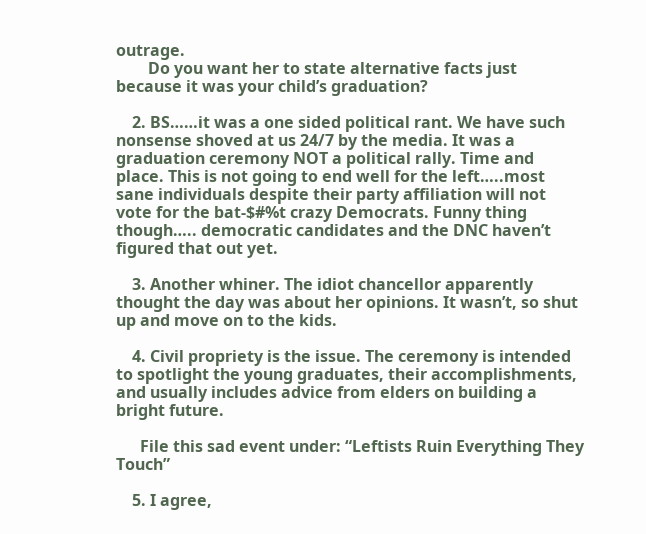outrage.
        Do you want her to state alternative facts just because it was your child’s graduation?

    2. BS……it was a one sided political rant. We have such nonsense shoved at us 24/7 by the media. It was a graduation ceremony NOT a political rally. Time and place. This is not going to end well for the left…..most sane individuals despite their party affiliation will not vote for the bat-$#%t crazy Democrats. Funny thing though….. democratic candidates and the DNC haven’t figured that out yet.

    3. Another whiner. The idiot chancellor apparently thought the day was about her opinions. It wasn’t, so shut up and move on to the kids.

    4. Civil propriety is the issue. The ceremony is intended to spotlight the young graduates, their accomplishments, and usually includes advice from elders on building a bright future.

      File this sad event under: “Leftists Ruin Everything They Touch”

    5. I agree,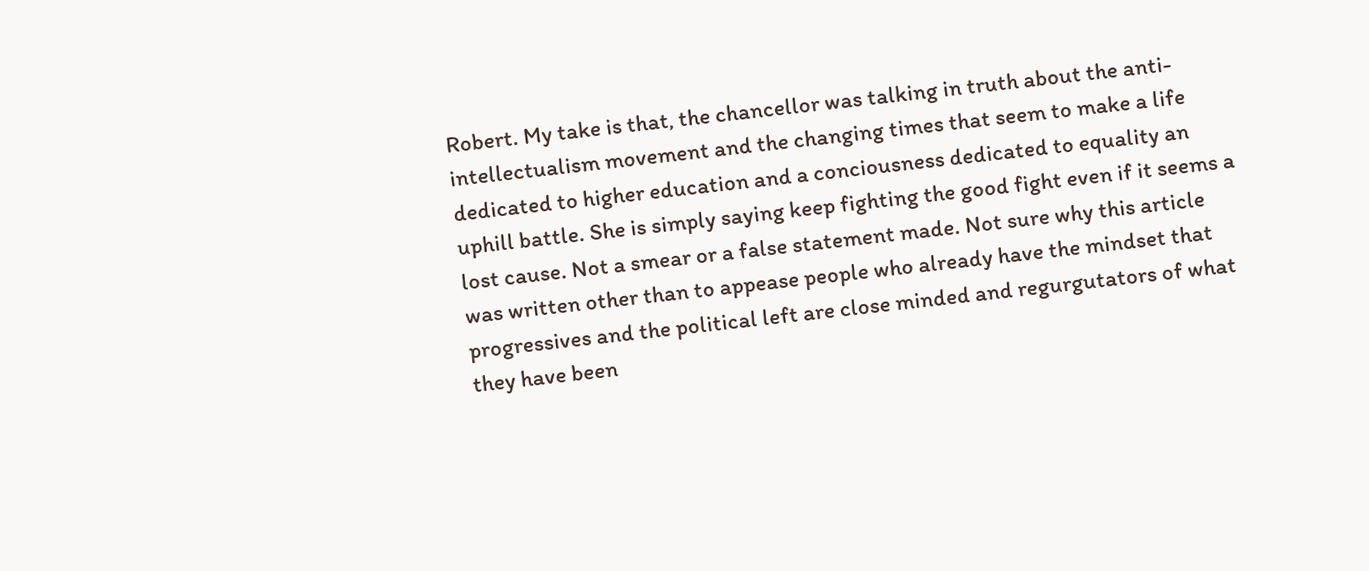Robert. My take is that, the chancellor was talking in truth about the anti-intellectualism movement and the changing times that seem to make a life dedicated to higher education and a conciousness dedicated to equality an uphill battle. She is simply saying keep fighting the good fight even if it seems a lost cause. Not a smear or a false statement made. Not sure why this article was written other than to appease people who already have the mindset that progressives and the political left are close minded and regurgutators of what they have been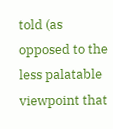told (as opposed to the less palatable viewpoint that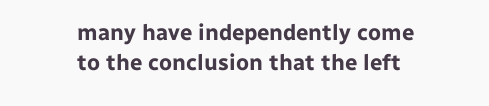many have independently come to the conclusion that the left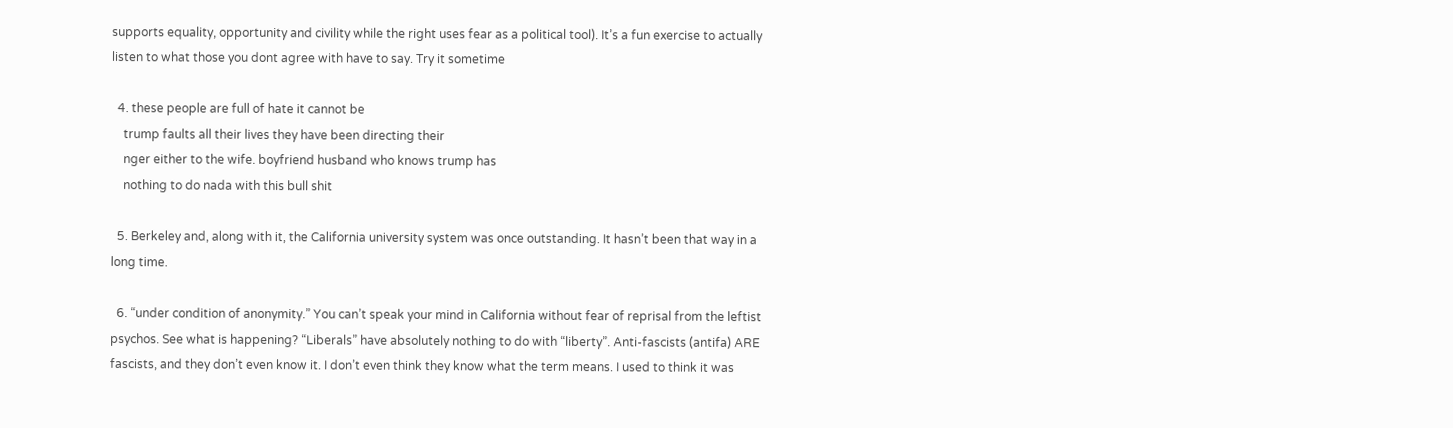supports equality, opportunity and civility while the right uses fear as a political tool). It’s a fun exercise to actually listen to what those you dont agree with have to say. Try it sometime

  4. these people are full of hate it cannot be
    trump faults all their lives they have been directing their
    nger either to the wife. boyfriend husband who knows trump has
    nothing to do nada with this bull shit

  5. Berkeley and, along with it, the California university system was once outstanding. It hasn’t been that way in a long time.

  6. “under condition of anonymity.” You can’t speak your mind in California without fear of reprisal from the leftist psychos. See what is happening? “Liberals” have absolutely nothing to do with “liberty”. Anti-fascists (antifa) ARE fascists, and they don’t even know it. I don’t even think they know what the term means. I used to think it was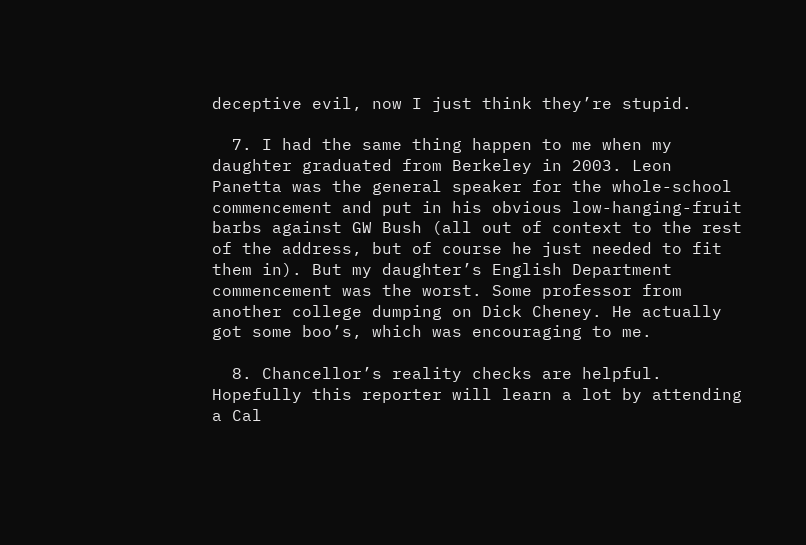deceptive evil, now I just think they’re stupid.

  7. I had the same thing happen to me when my daughter graduated from Berkeley in 2003. Leon Panetta was the general speaker for the whole-school commencement and put in his obvious low-hanging-fruit barbs against GW Bush (all out of context to the rest of the address, but of course he just needed to fit them in). But my daughter’s English Department commencement was the worst. Some professor from another college dumping on Dick Cheney. He actually got some boo’s, which was encouraging to me.

  8. Chancellor’s reality checks are helpful. Hopefully this reporter will learn a lot by attending a Cal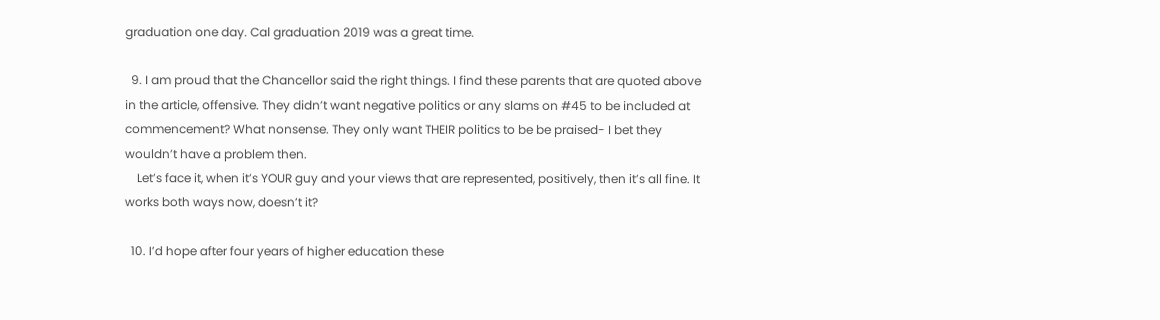graduation one day. Cal graduation 2019 was a great time.

  9. I am proud that the Chancellor said the right things. I find these parents that are quoted above in the article, offensive. They didn’t want negative politics or any slams on #45 to be included at commencement? What nonsense. They only want THEIR politics to be be praised- I bet they wouldn’t have a problem then.
    Let’s face it, when it’s YOUR guy and your views that are represented, positively, then it’s all fine. It works both ways now, doesn’t it?

  10. I’d hope after four years of higher education these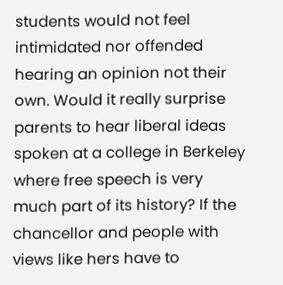students would not feel intimidated nor offended hearing an opinion not their own. Would it really surprise parents to hear liberal ideas spoken at a college in Berkeley where free speech is very much part of its history? If the chancellor and people with views like hers have to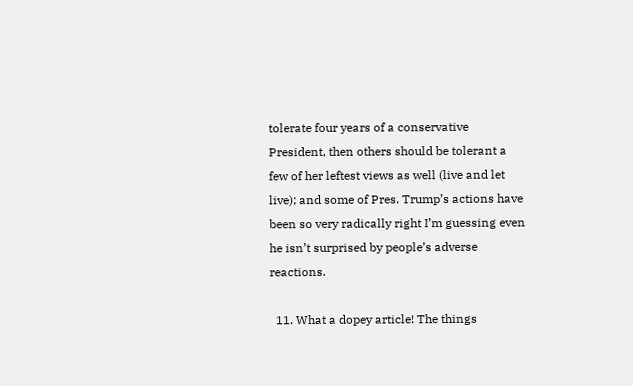tolerate four years of a conservative President, then others should be tolerant a few of her leftest views as well (live and let live); and some of Pres. Trump’s actions have been so very radically right I’m guessing even he isn’t surprised by people’s adverse reactions.

  11. What a dopey article! The things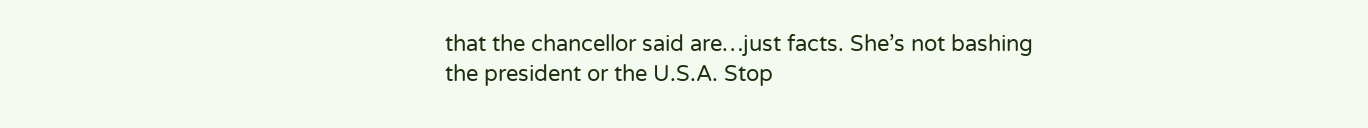that the chancellor said are…just facts. She’s not bashing the president or the U.S.A. Stop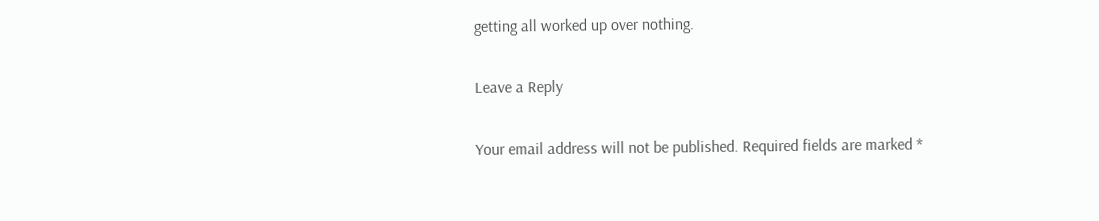getting all worked up over nothing.

Leave a Reply

Your email address will not be published. Required fields are marked *